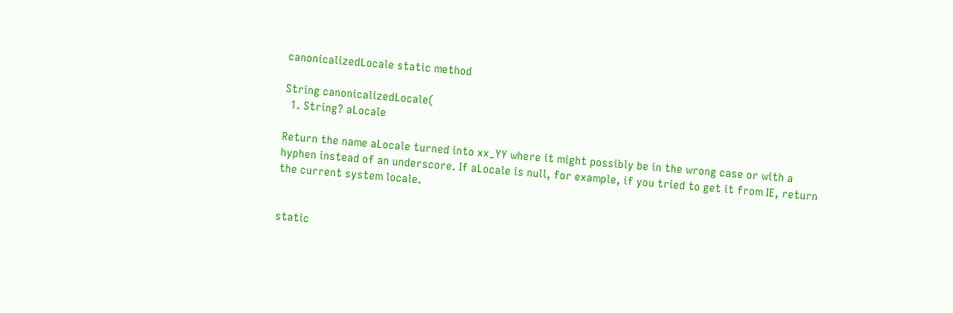canonicalizedLocale static method

String canonicalizedLocale(
  1. String? aLocale

Return the name aLocale turned into xx_YY where it might possibly be in the wrong case or with a hyphen instead of an underscore. If aLocale is null, for example, if you tried to get it from IE, return the current system locale.


static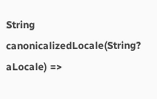String canonicalizedLocale(String? aLocale) =>